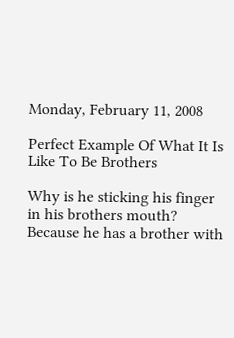Monday, February 11, 2008

Perfect Example Of What It Is Like To Be Brothers

Why is he sticking his finger in his brothers mouth? Because he has a brother with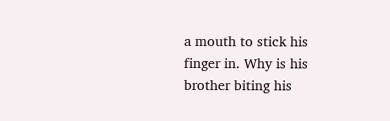a mouth to stick his finger in. Why is his brother biting his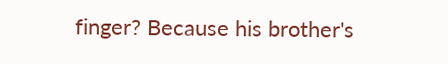finger? Because his brother's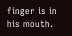finger is in his mouth.